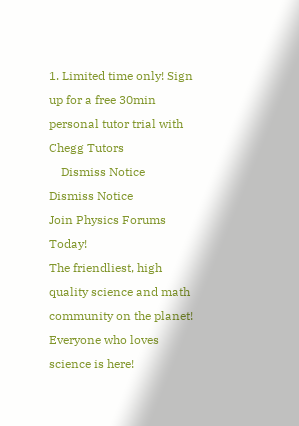1. Limited time only! Sign up for a free 30min personal tutor trial with Chegg Tutors
    Dismiss Notice
Dismiss Notice
Join Physics Forums Today!
The friendliest, high quality science and math community on the planet! Everyone who loves science is here!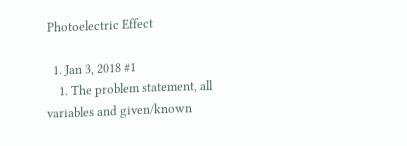Photoelectric Effect

  1. Jan 3, 2018 #1
    1. The problem statement, all variables and given/known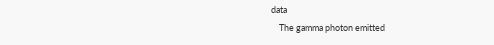data
    The gamma photon emitted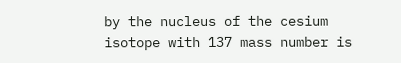by the nucleus of the cesium isotope with 137 mass number is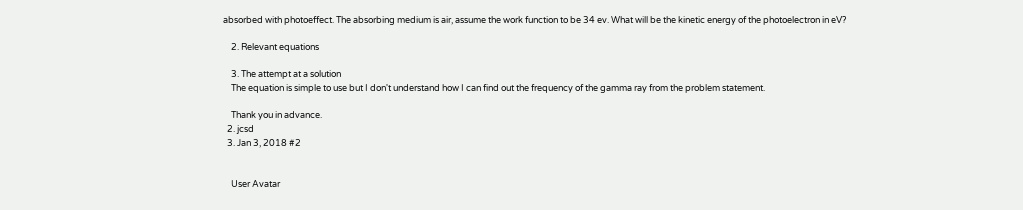absorbed with photoeffect. The absorbing medium is air, assume the work function to be 34 ev. What will be the kinetic energy of the photoelectron in eV?

    2. Relevant equations

    3. The attempt at a solution
    The equation is simple to use but I don't understand how I can find out the frequency of the gamma ray from the problem statement.

    Thank you in advance.
  2. jcsd
  3. Jan 3, 2018 #2


    User Avatar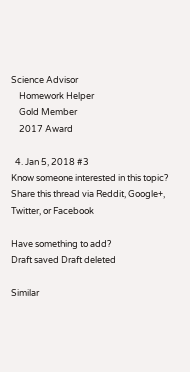Science Advisor
    Homework Helper
    Gold Member
    2017 Award

  4. Jan 5, 2018 #3
Know someone interested in this topic? Share this thread via Reddit, Google+, Twitter, or Facebook

Have something to add?
Draft saved Draft deleted

Similar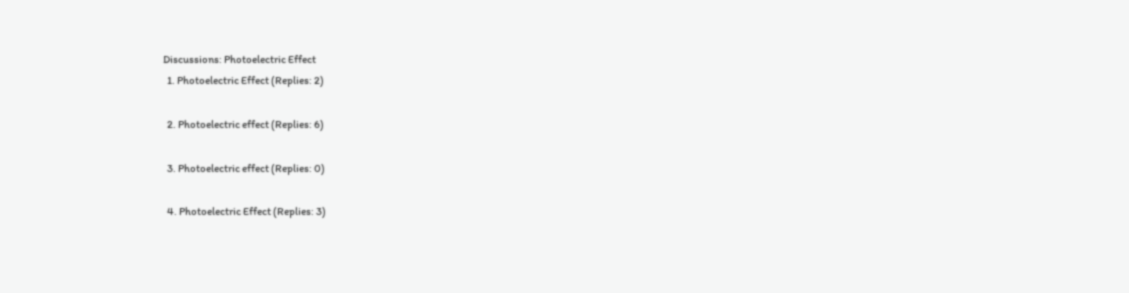Discussions: Photoelectric Effect
  1. Photoelectric Effect (Replies: 2)

  2. Photoelectric effect (Replies: 6)

  3. Photoelectric effect (Replies: 0)

  4. Photoelectric Effect (Replies: 3)